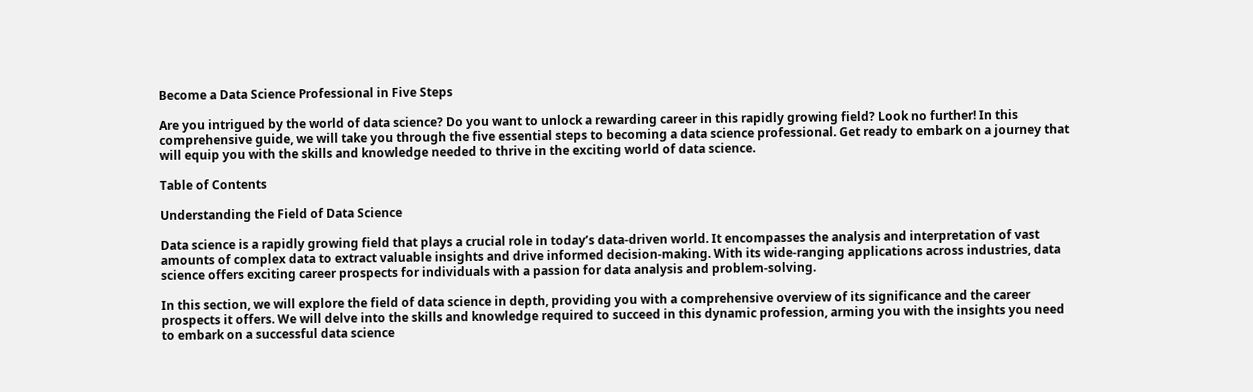Become a Data Science Professional in Five Steps

Are you intrigued by the world of data science? Do you want to unlock a rewarding career in this rapidly growing field? Look no further! In this comprehensive guide, we will take you through the five essential steps to becoming a data science professional. Get ready to embark on a journey that will equip you with the skills and knowledge needed to thrive in the exciting world of data science.

Table of Contents

Understanding the Field of Data Science

Data science is a rapidly growing field that plays a crucial role in today’s data-driven world. It encompasses the analysis and interpretation of vast amounts of complex data to extract valuable insights and drive informed decision-making. With its wide-ranging applications across industries, data science offers exciting career prospects for individuals with a passion for data analysis and problem-solving.

In this section, we will explore the field of data science in depth, providing you with a comprehensive overview of its significance and the career prospects it offers. We will delve into the skills and knowledge required to succeed in this dynamic profession, arming you with the insights you need to embark on a successful data science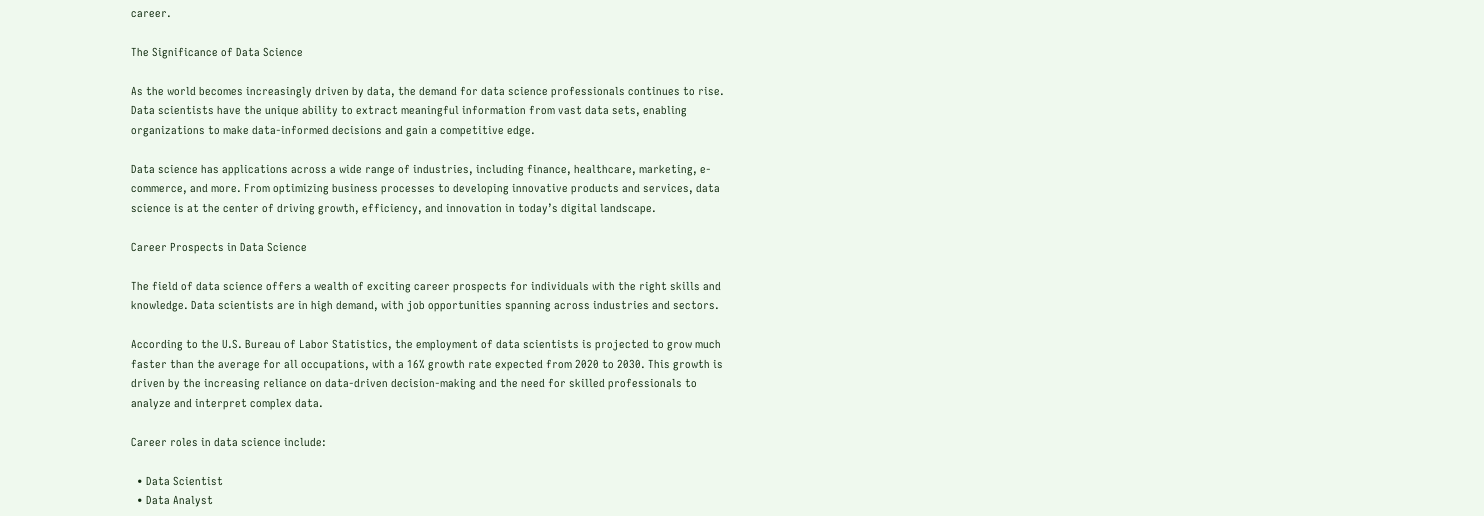career.

The Significance of Data Science

As the world becomes increasingly driven by data, the demand for data science professionals continues to rise. Data scientists have the unique ability to extract meaningful information from vast data sets, enabling organizations to make data-informed decisions and gain a competitive edge.

Data science has applications across a wide range of industries, including finance, healthcare, marketing, e-commerce, and more. From optimizing business processes to developing innovative products and services, data science is at the center of driving growth, efficiency, and innovation in today’s digital landscape.

Career Prospects in Data Science

The field of data science offers a wealth of exciting career prospects for individuals with the right skills and knowledge. Data scientists are in high demand, with job opportunities spanning across industries and sectors.

According to the U.S. Bureau of Labor Statistics, the employment of data scientists is projected to grow much faster than the average for all occupations, with a 16% growth rate expected from 2020 to 2030. This growth is driven by the increasing reliance on data-driven decision-making and the need for skilled professionals to analyze and interpret complex data.

Career roles in data science include:

  • Data Scientist
  • Data Analyst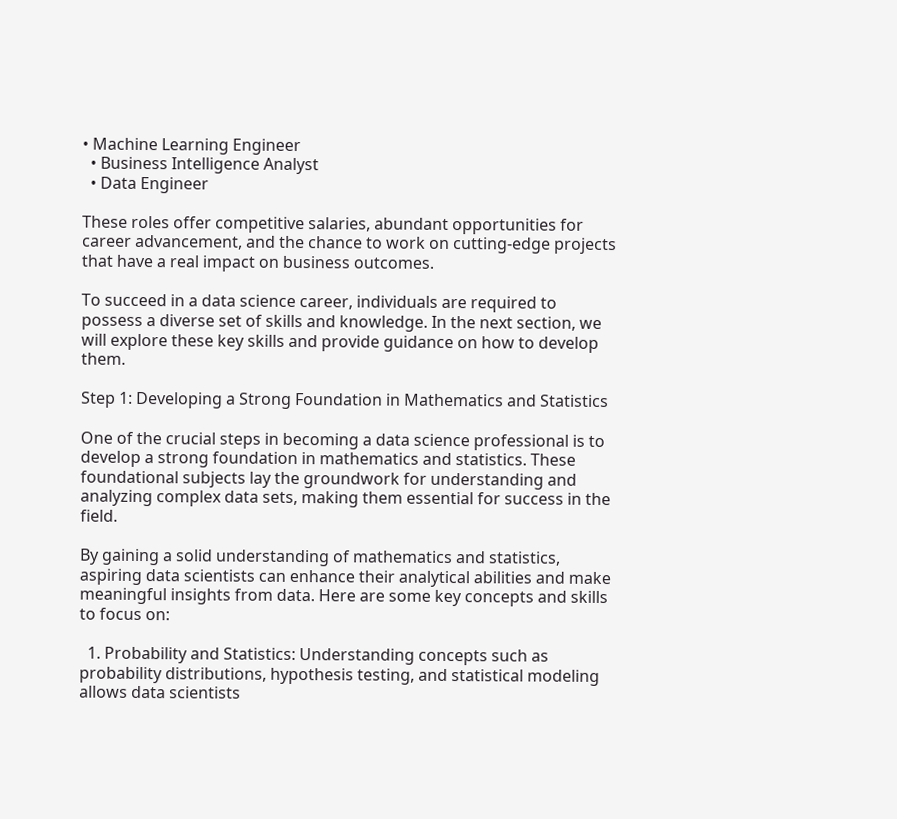• Machine Learning Engineer
  • Business Intelligence Analyst
  • Data Engineer

These roles offer competitive salaries, abundant opportunities for career advancement, and the chance to work on cutting-edge projects that have a real impact on business outcomes.

To succeed in a data science career, individuals are required to possess a diverse set of skills and knowledge. In the next section, we will explore these key skills and provide guidance on how to develop them.

Step 1: Developing a Strong Foundation in Mathematics and Statistics

One of the crucial steps in becoming a data science professional is to develop a strong foundation in mathematics and statistics. These foundational subjects lay the groundwork for understanding and analyzing complex data sets, making them essential for success in the field.

By gaining a solid understanding of mathematics and statistics, aspiring data scientists can enhance their analytical abilities and make meaningful insights from data. Here are some key concepts and skills to focus on:

  1. Probability and Statistics: Understanding concepts such as probability distributions, hypothesis testing, and statistical modeling allows data scientists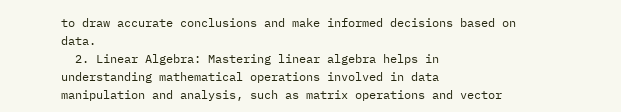to draw accurate conclusions and make informed decisions based on data.
  2. Linear Algebra: Mastering linear algebra helps in understanding mathematical operations involved in data manipulation and analysis, such as matrix operations and vector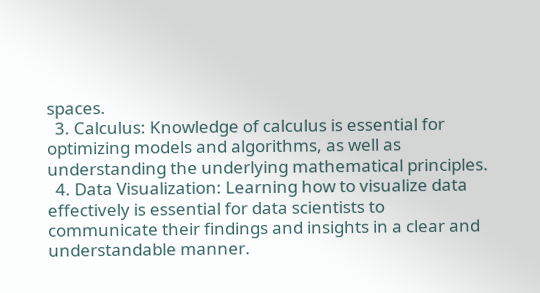spaces.
  3. Calculus: Knowledge of calculus is essential for optimizing models and algorithms, as well as understanding the underlying mathematical principles.
  4. Data Visualization: Learning how to visualize data effectively is essential for data scientists to communicate their findings and insights in a clear and understandable manner.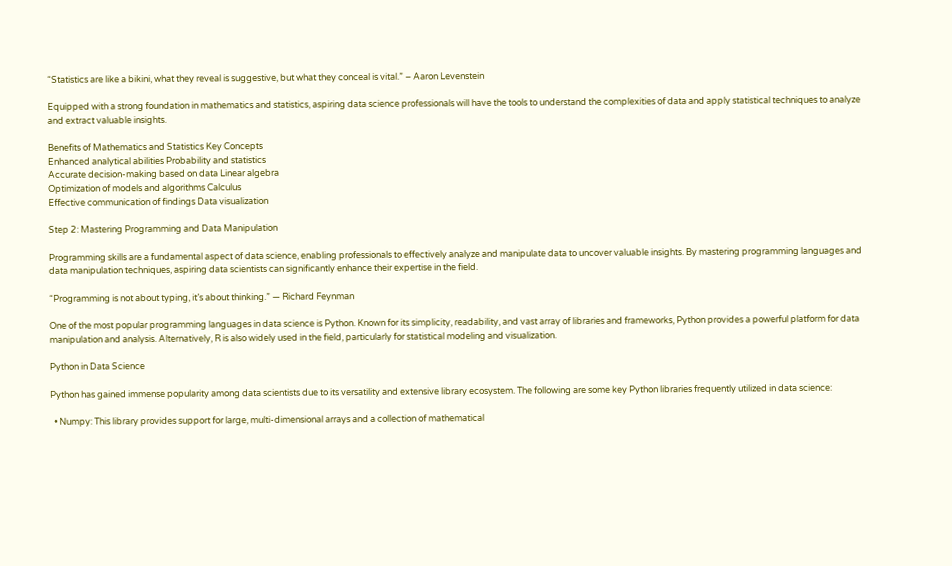“Statistics are like a bikini, what they reveal is suggestive, but what they conceal is vital.” – Aaron Levenstein

Equipped with a strong foundation in mathematics and statistics, aspiring data science professionals will have the tools to understand the complexities of data and apply statistical techniques to analyze and extract valuable insights.

Benefits of Mathematics and Statistics Key Concepts
Enhanced analytical abilities Probability and statistics
Accurate decision-making based on data Linear algebra
Optimization of models and algorithms Calculus
Effective communication of findings Data visualization

Step 2: Mastering Programming and Data Manipulation

Programming skills are a fundamental aspect of data science, enabling professionals to effectively analyze and manipulate data to uncover valuable insights. By mastering programming languages and data manipulation techniques, aspiring data scientists can significantly enhance their expertise in the field.

“Programming is not about typing, it’s about thinking.” — Richard Feynman

One of the most popular programming languages in data science is Python. Known for its simplicity, readability, and vast array of libraries and frameworks, Python provides a powerful platform for data manipulation and analysis. Alternatively, R is also widely used in the field, particularly for statistical modeling and visualization.

Python in Data Science

Python has gained immense popularity among data scientists due to its versatility and extensive library ecosystem. The following are some key Python libraries frequently utilized in data science:

  • Numpy: This library provides support for large, multi-dimensional arrays and a collection of mathematical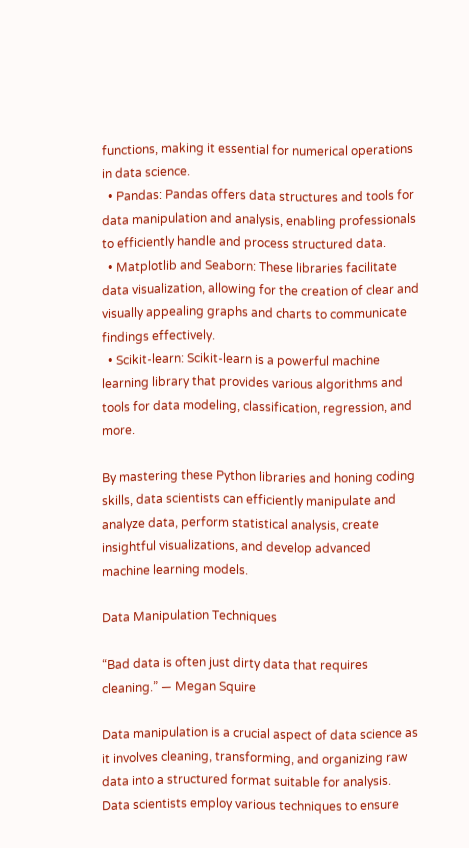functions, making it essential for numerical operations in data science.
  • Pandas: Pandas offers data structures and tools for data manipulation and analysis, enabling professionals to efficiently handle and process structured data.
  • Matplotlib and Seaborn: These libraries facilitate data visualization, allowing for the creation of clear and visually appealing graphs and charts to communicate findings effectively.
  • Scikit-learn: Scikit-learn is a powerful machine learning library that provides various algorithms and tools for data modeling, classification, regression, and more.

By mastering these Python libraries and honing coding skills, data scientists can efficiently manipulate and analyze data, perform statistical analysis, create insightful visualizations, and develop advanced machine learning models.

Data Manipulation Techniques

“Bad data is often just dirty data that requires cleaning.” — Megan Squire

Data manipulation is a crucial aspect of data science as it involves cleaning, transforming, and organizing raw data into a structured format suitable for analysis. Data scientists employ various techniques to ensure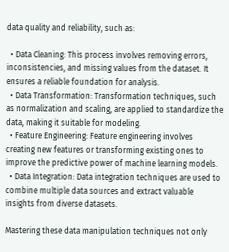data quality and reliability, such as:

  • Data Cleaning: This process involves removing errors, inconsistencies, and missing values from the dataset. It ensures a reliable foundation for analysis.
  • Data Transformation: Transformation techniques, such as normalization and scaling, are applied to standardize the data, making it suitable for modeling.
  • Feature Engineering: Feature engineering involves creating new features or transforming existing ones to improve the predictive power of machine learning models.
  • Data Integration: Data integration techniques are used to combine multiple data sources and extract valuable insights from diverse datasets.

Mastering these data manipulation techniques not only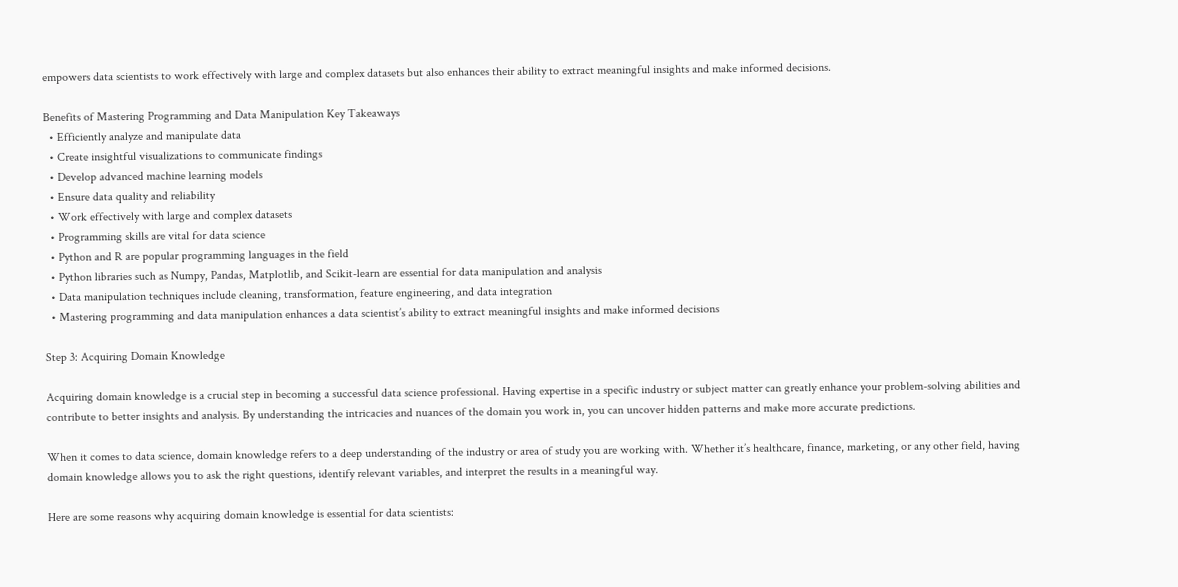empowers data scientists to work effectively with large and complex datasets but also enhances their ability to extract meaningful insights and make informed decisions.

Benefits of Mastering Programming and Data Manipulation Key Takeaways
  • Efficiently analyze and manipulate data
  • Create insightful visualizations to communicate findings
  • Develop advanced machine learning models
  • Ensure data quality and reliability
  • Work effectively with large and complex datasets
  • Programming skills are vital for data science
  • Python and R are popular programming languages in the field
  • Python libraries such as Numpy, Pandas, Matplotlib, and Scikit-learn are essential for data manipulation and analysis
  • Data manipulation techniques include cleaning, transformation, feature engineering, and data integration
  • Mastering programming and data manipulation enhances a data scientist’s ability to extract meaningful insights and make informed decisions

Step 3: Acquiring Domain Knowledge

Acquiring domain knowledge is a crucial step in becoming a successful data science professional. Having expertise in a specific industry or subject matter can greatly enhance your problem-solving abilities and contribute to better insights and analysis. By understanding the intricacies and nuances of the domain you work in, you can uncover hidden patterns and make more accurate predictions.

When it comes to data science, domain knowledge refers to a deep understanding of the industry or area of study you are working with. Whether it’s healthcare, finance, marketing, or any other field, having domain knowledge allows you to ask the right questions, identify relevant variables, and interpret the results in a meaningful way.

Here are some reasons why acquiring domain knowledge is essential for data scientists: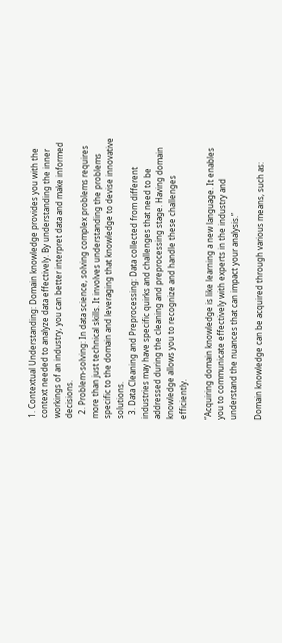1. Contextual Understanding: Domain knowledge provides you with the context needed to analyze data effectively. By understanding the inner workings of an industry, you can better interpret data and make informed decisions.
  2. Problem-solving: In data science, solving complex problems requires more than just technical skills. It involves understanding the problems specific to the domain and leveraging that knowledge to devise innovative solutions.
  3. Data Cleaning and Preprocessing: Data collected from different industries may have specific quirks and challenges that need to be addressed during the cleaning and preprocessing stage. Having domain knowledge allows you to recognize and handle these challenges efficiently.

“Acquiring domain knowledge is like learning a new language. It enables you to communicate effectively with experts in the industry and understand the nuances that can impact your analysis.”

Domain knowledge can be acquired through various means, such as: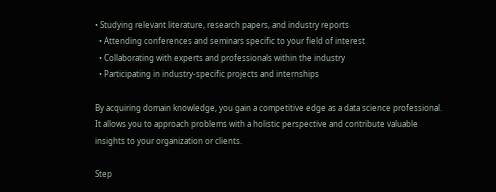• Studying relevant literature, research papers, and industry reports
  • Attending conferences and seminars specific to your field of interest
  • Collaborating with experts and professionals within the industry
  • Participating in industry-specific projects and internships

By acquiring domain knowledge, you gain a competitive edge as a data science professional. It allows you to approach problems with a holistic perspective and contribute valuable insights to your organization or clients.

Step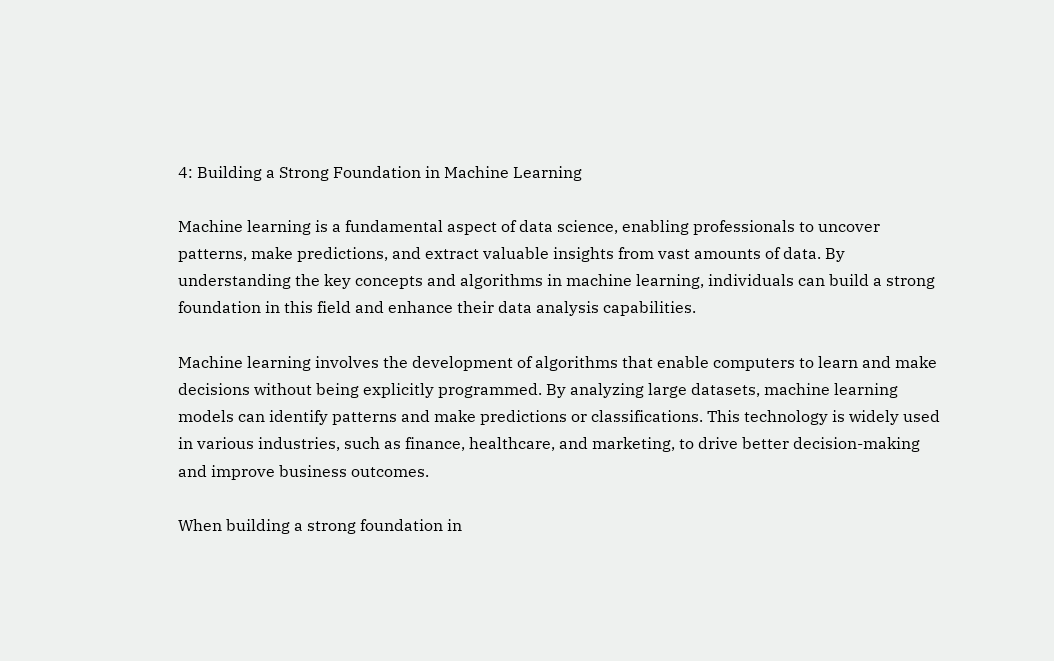4: Building a Strong Foundation in Machine Learning

Machine learning is a fundamental aspect of data science, enabling professionals to uncover patterns, make predictions, and extract valuable insights from vast amounts of data. By understanding the key concepts and algorithms in machine learning, individuals can build a strong foundation in this field and enhance their data analysis capabilities.

Machine learning involves the development of algorithms that enable computers to learn and make decisions without being explicitly programmed. By analyzing large datasets, machine learning models can identify patterns and make predictions or classifications. This technology is widely used in various industries, such as finance, healthcare, and marketing, to drive better decision-making and improve business outcomes.

When building a strong foundation in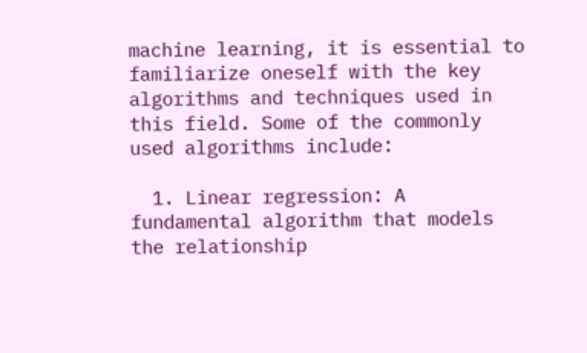machine learning, it is essential to familiarize oneself with the key algorithms and techniques used in this field. Some of the commonly used algorithms include:

  1. Linear regression: A fundamental algorithm that models the relationship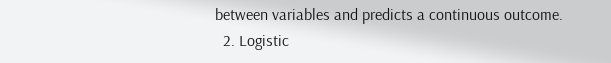between variables and predicts a continuous outcome.
  2. Logistic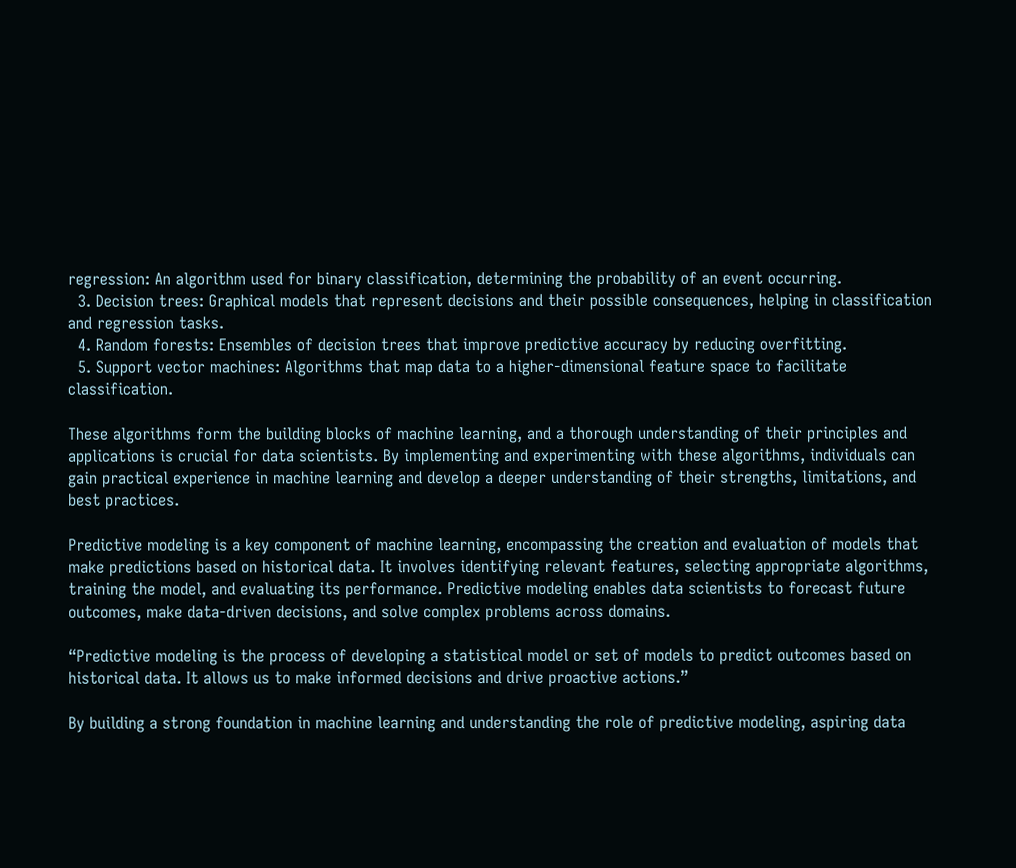regression: An algorithm used for binary classification, determining the probability of an event occurring.
  3. Decision trees: Graphical models that represent decisions and their possible consequences, helping in classification and regression tasks.
  4. Random forests: Ensembles of decision trees that improve predictive accuracy by reducing overfitting.
  5. Support vector machines: Algorithms that map data to a higher-dimensional feature space to facilitate classification.

These algorithms form the building blocks of machine learning, and a thorough understanding of their principles and applications is crucial for data scientists. By implementing and experimenting with these algorithms, individuals can gain practical experience in machine learning and develop a deeper understanding of their strengths, limitations, and best practices.

Predictive modeling is a key component of machine learning, encompassing the creation and evaluation of models that make predictions based on historical data. It involves identifying relevant features, selecting appropriate algorithms, training the model, and evaluating its performance. Predictive modeling enables data scientists to forecast future outcomes, make data-driven decisions, and solve complex problems across domains.

“Predictive modeling is the process of developing a statistical model or set of models to predict outcomes based on historical data. It allows us to make informed decisions and drive proactive actions.”

By building a strong foundation in machine learning and understanding the role of predictive modeling, aspiring data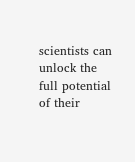scientists can unlock the full potential of their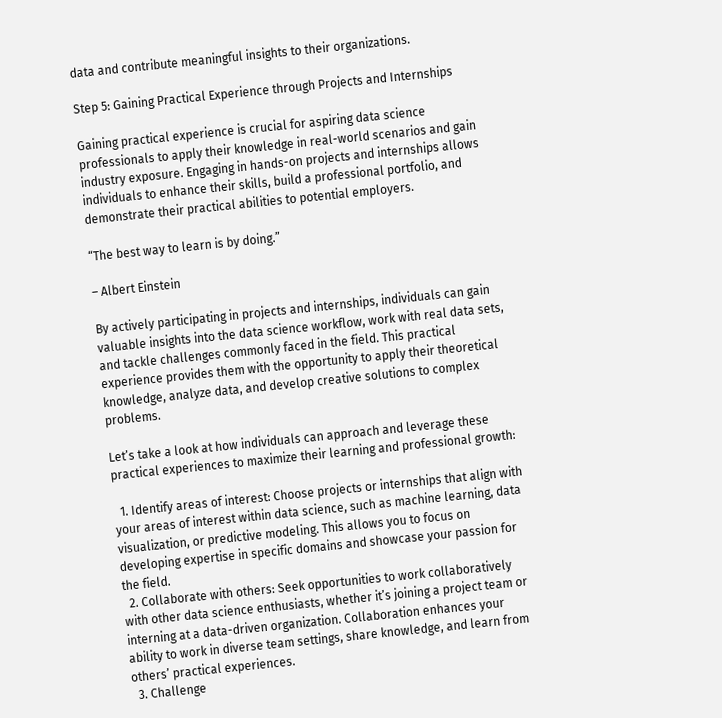data and contribute meaningful insights to their organizations.

Step 5: Gaining Practical Experience through Projects and Internships

Gaining practical experience is crucial for aspiring data science professionals to apply their knowledge in real-world scenarios and gain industry exposure. Engaging in hands-on projects and internships allows individuals to enhance their skills, build a professional portfolio, and demonstrate their practical abilities to potential employers.

“The best way to learn is by doing.”

– Albert Einstein

By actively participating in projects and internships, individuals can gain valuable insights into the data science workflow, work with real data sets, and tackle challenges commonly faced in the field. This practical experience provides them with the opportunity to apply their theoretical knowledge, analyze data, and develop creative solutions to complex problems.

Let’s take a look at how individuals can approach and leverage these practical experiences to maximize their learning and professional growth:

  1. Identify areas of interest: Choose projects or internships that align with your areas of interest within data science, such as machine learning, data visualization, or predictive modeling. This allows you to focus on developing expertise in specific domains and showcase your passion for the field.
  2. Collaborate with others: Seek opportunities to work collaboratively with other data science enthusiasts, whether it’s joining a project team or interning at a data-driven organization. Collaboration enhances your ability to work in diverse team settings, share knowledge, and learn from others’ practical experiences.
  3. Challenge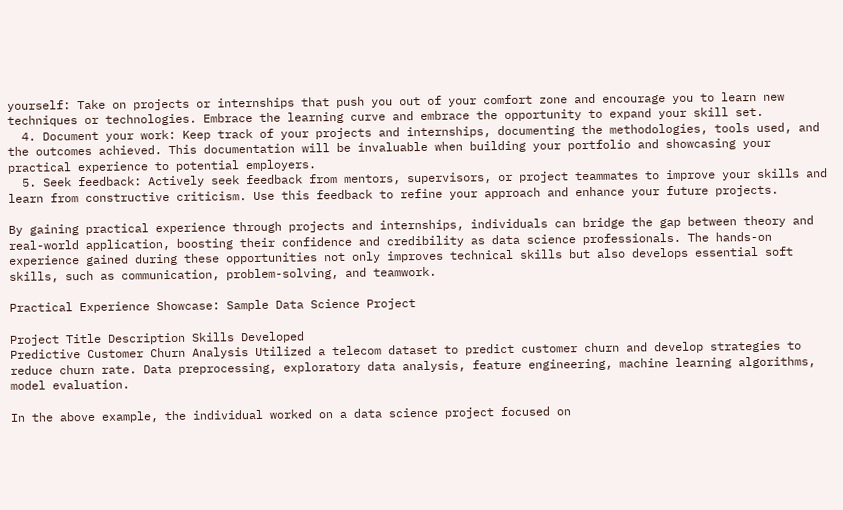yourself: Take on projects or internships that push you out of your comfort zone and encourage you to learn new techniques or technologies. Embrace the learning curve and embrace the opportunity to expand your skill set.
  4. Document your work: Keep track of your projects and internships, documenting the methodologies, tools used, and the outcomes achieved. This documentation will be invaluable when building your portfolio and showcasing your practical experience to potential employers.
  5. Seek feedback: Actively seek feedback from mentors, supervisors, or project teammates to improve your skills and learn from constructive criticism. Use this feedback to refine your approach and enhance your future projects.

By gaining practical experience through projects and internships, individuals can bridge the gap between theory and real-world application, boosting their confidence and credibility as data science professionals. The hands-on experience gained during these opportunities not only improves technical skills but also develops essential soft skills, such as communication, problem-solving, and teamwork.

Practical Experience Showcase: Sample Data Science Project

Project Title Description Skills Developed
Predictive Customer Churn Analysis Utilized a telecom dataset to predict customer churn and develop strategies to reduce churn rate. Data preprocessing, exploratory data analysis, feature engineering, machine learning algorithms, model evaluation.

In the above example, the individual worked on a data science project focused on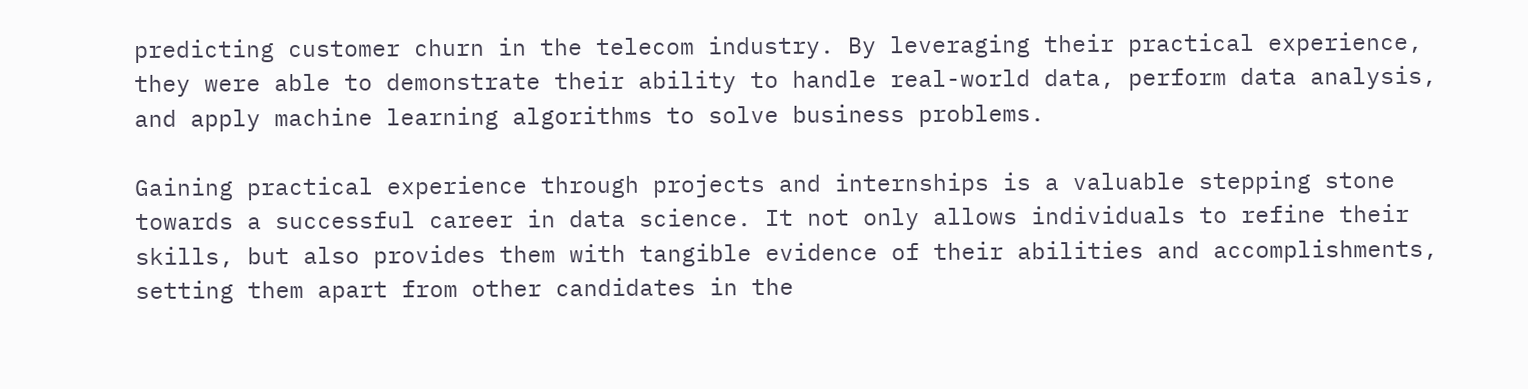predicting customer churn in the telecom industry. By leveraging their practical experience, they were able to demonstrate their ability to handle real-world data, perform data analysis, and apply machine learning algorithms to solve business problems.

Gaining practical experience through projects and internships is a valuable stepping stone towards a successful career in data science. It not only allows individuals to refine their skills, but also provides them with tangible evidence of their abilities and accomplishments, setting them apart from other candidates in the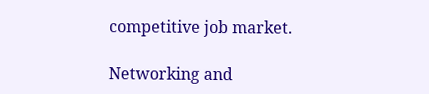competitive job market.

Networking and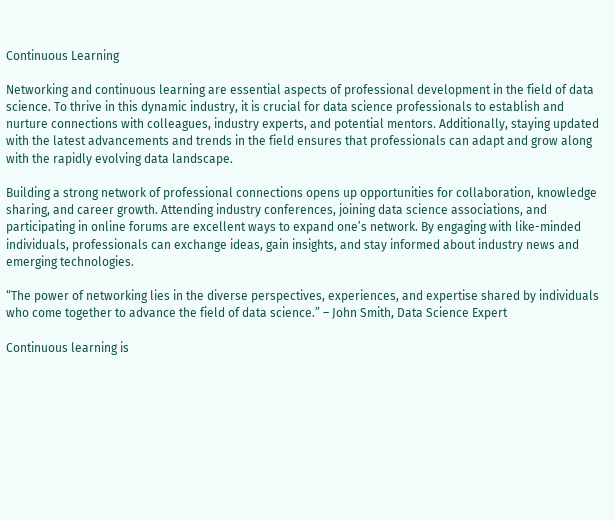Continuous Learning

Networking and continuous learning are essential aspects of professional development in the field of data science. To thrive in this dynamic industry, it is crucial for data science professionals to establish and nurture connections with colleagues, industry experts, and potential mentors. Additionally, staying updated with the latest advancements and trends in the field ensures that professionals can adapt and grow along with the rapidly evolving data landscape.

Building a strong network of professional connections opens up opportunities for collaboration, knowledge sharing, and career growth. Attending industry conferences, joining data science associations, and participating in online forums are excellent ways to expand one’s network. By engaging with like-minded individuals, professionals can exchange ideas, gain insights, and stay informed about industry news and emerging technologies.

“The power of networking lies in the diverse perspectives, experiences, and expertise shared by individuals who come together to advance the field of data science.” – John Smith, Data Science Expert

Continuous learning is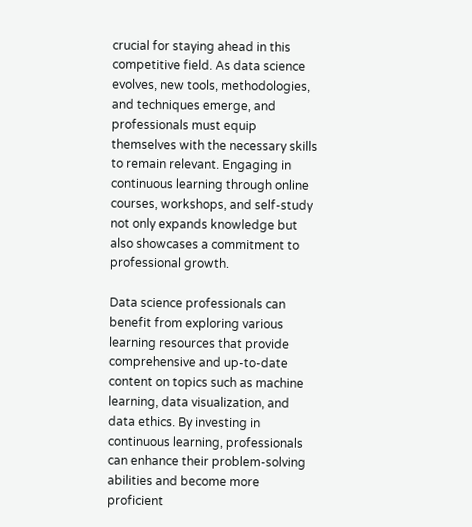crucial for staying ahead in this competitive field. As data science evolves, new tools, methodologies, and techniques emerge, and professionals must equip themselves with the necessary skills to remain relevant. Engaging in continuous learning through online courses, workshops, and self-study not only expands knowledge but also showcases a commitment to professional growth.

Data science professionals can benefit from exploring various learning resources that provide comprehensive and up-to-date content on topics such as machine learning, data visualization, and data ethics. By investing in continuous learning, professionals can enhance their problem-solving abilities and become more proficient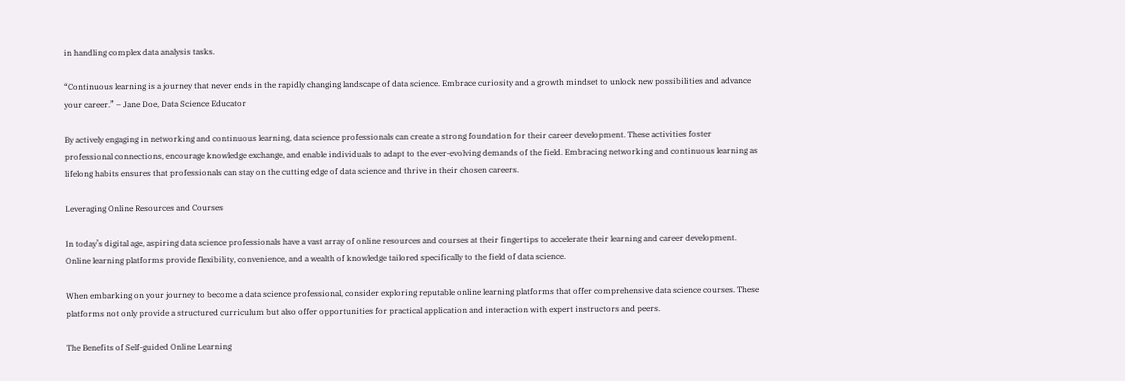in handling complex data analysis tasks.

“Continuous learning is a journey that never ends in the rapidly changing landscape of data science. Embrace curiosity and a growth mindset to unlock new possibilities and advance your career.” – Jane Doe, Data Science Educator

By actively engaging in networking and continuous learning, data science professionals can create a strong foundation for their career development. These activities foster professional connections, encourage knowledge exchange, and enable individuals to adapt to the ever-evolving demands of the field. Embracing networking and continuous learning as lifelong habits ensures that professionals can stay on the cutting edge of data science and thrive in their chosen careers.

Leveraging Online Resources and Courses

In today’s digital age, aspiring data science professionals have a vast array of online resources and courses at their fingertips to accelerate their learning and career development. Online learning platforms provide flexibility, convenience, and a wealth of knowledge tailored specifically to the field of data science.

When embarking on your journey to become a data science professional, consider exploring reputable online learning platforms that offer comprehensive data science courses. These platforms not only provide a structured curriculum but also offer opportunities for practical application and interaction with expert instructors and peers.

The Benefits of Self-guided Online Learning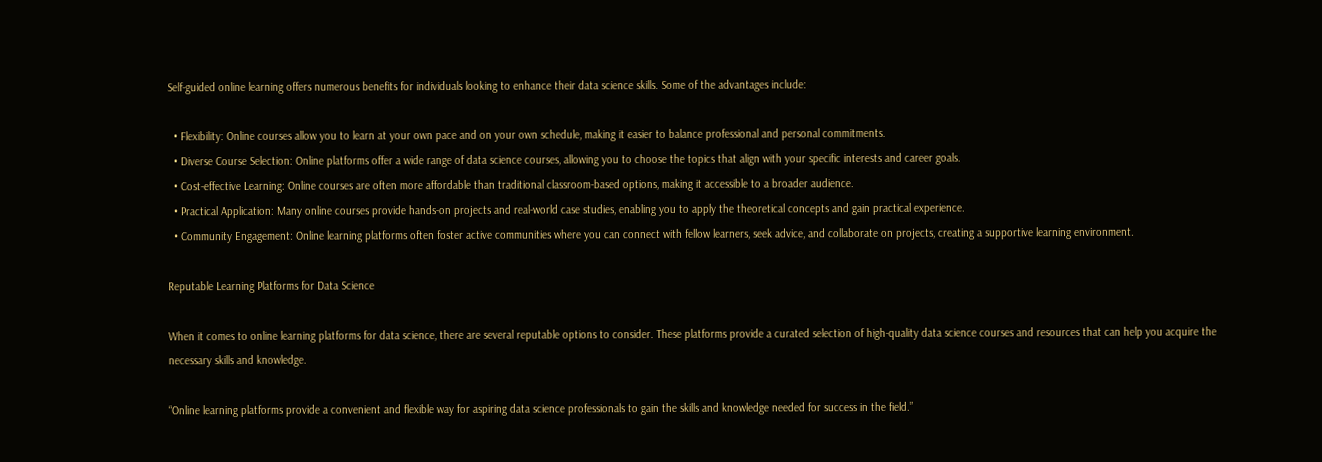Self-guided online learning offers numerous benefits for individuals looking to enhance their data science skills. Some of the advantages include:

  • Flexibility: Online courses allow you to learn at your own pace and on your own schedule, making it easier to balance professional and personal commitments.
  • Diverse Course Selection: Online platforms offer a wide range of data science courses, allowing you to choose the topics that align with your specific interests and career goals.
  • Cost-effective Learning: Online courses are often more affordable than traditional classroom-based options, making it accessible to a broader audience.
  • Practical Application: Many online courses provide hands-on projects and real-world case studies, enabling you to apply the theoretical concepts and gain practical experience.
  • Community Engagement: Online learning platforms often foster active communities where you can connect with fellow learners, seek advice, and collaborate on projects, creating a supportive learning environment.

Reputable Learning Platforms for Data Science

When it comes to online learning platforms for data science, there are several reputable options to consider. These platforms provide a curated selection of high-quality data science courses and resources that can help you acquire the necessary skills and knowledge.

“Online learning platforms provide a convenient and flexible way for aspiring data science professionals to gain the skills and knowledge needed for success in the field.”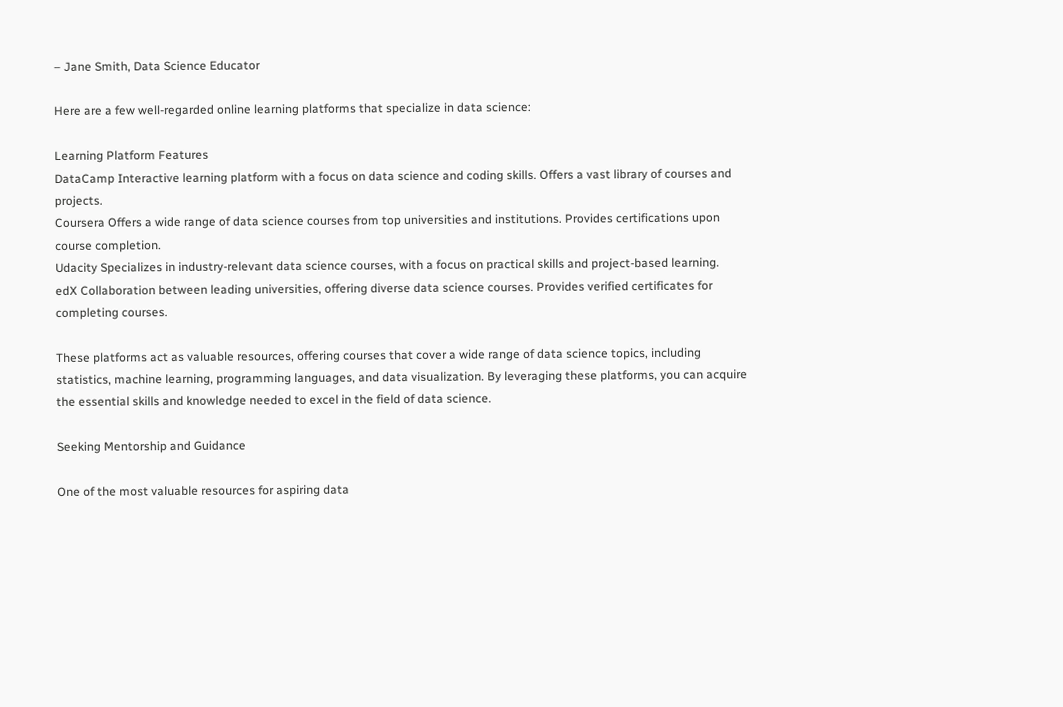– Jane Smith, Data Science Educator

Here are a few well-regarded online learning platforms that specialize in data science:

Learning Platform Features
DataCamp Interactive learning platform with a focus on data science and coding skills. Offers a vast library of courses and projects.
Coursera Offers a wide range of data science courses from top universities and institutions. Provides certifications upon course completion.
Udacity Specializes in industry-relevant data science courses, with a focus on practical skills and project-based learning.
edX Collaboration between leading universities, offering diverse data science courses. Provides verified certificates for completing courses.

These platforms act as valuable resources, offering courses that cover a wide range of data science topics, including statistics, machine learning, programming languages, and data visualization. By leveraging these platforms, you can acquire the essential skills and knowledge needed to excel in the field of data science.

Seeking Mentorship and Guidance

One of the most valuable resources for aspiring data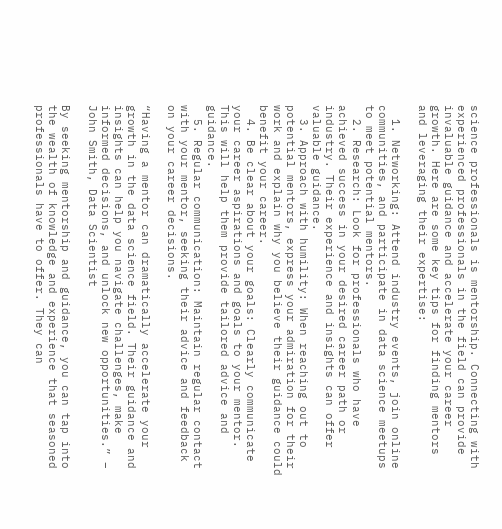science professionals is mentorship. Connecting with experienced professionals in the field can provide invaluable guidance and accelerate your career growth. Here are some key tips for finding mentors and leveraging their expertise:

  1. Networking: Attend industry events, join online communities, and participate in data science meetups to meet potential mentors.
  2. Research: Look for professionals who have achieved success in your desired career path or industry. Their experience and insights can offer valuable guidance.
  3. Approach with humility: When reaching out to potential mentors, express your admiration for their work and explain why you believe their guidance could benefit your career.
  4. Be clear about your goals: Clearly communicate your career aspirations and goals to your mentor. This will help them provide tailored advice and guidance.
  5. Regular communication: Maintain regular contact with your mentor, seeking their advice and feedback on your career decisions.

“Having a mentor can dramatically accelerate your growth in the data science field. Their guidance and insights can help you navigate challenges, make informed decisions, and unlock new opportunities.” – John Smith, Data Scientist

By seeking mentorship and guidance, you can tap into the wealth of knowledge and experience that seasoned professionals have to offer. They can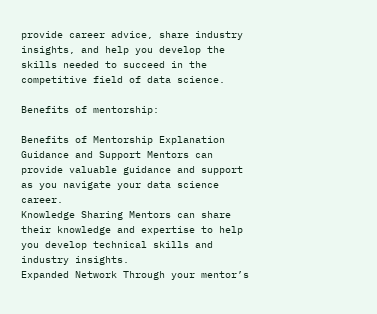provide career advice, share industry insights, and help you develop the skills needed to succeed in the competitive field of data science.

Benefits of mentorship:

Benefits of Mentorship Explanation
Guidance and Support Mentors can provide valuable guidance and support as you navigate your data science career.
Knowledge Sharing Mentors can share their knowledge and expertise to help you develop technical skills and industry insights.
Expanded Network Through your mentor’s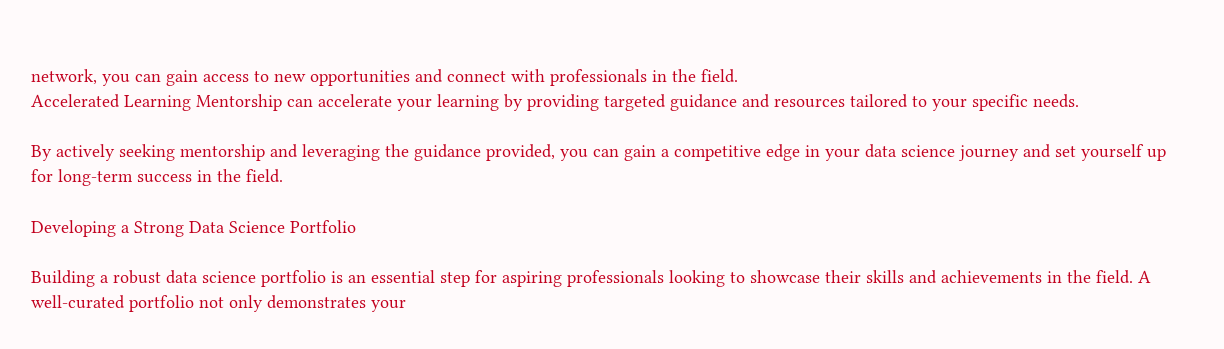network, you can gain access to new opportunities and connect with professionals in the field.
Accelerated Learning Mentorship can accelerate your learning by providing targeted guidance and resources tailored to your specific needs.

By actively seeking mentorship and leveraging the guidance provided, you can gain a competitive edge in your data science journey and set yourself up for long-term success in the field.

Developing a Strong Data Science Portfolio

Building a robust data science portfolio is an essential step for aspiring professionals looking to showcase their skills and achievements in the field. A well-curated portfolio not only demonstrates your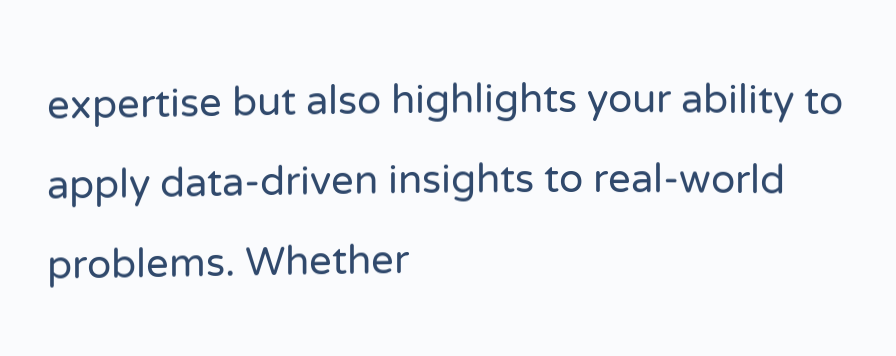expertise but also highlights your ability to apply data-driven insights to real-world problems. Whether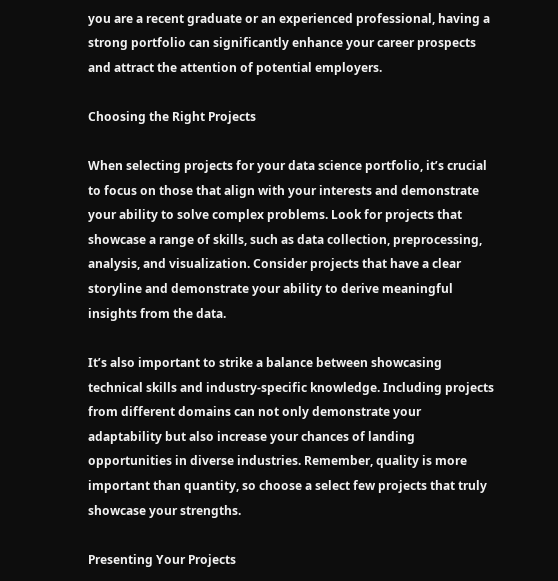you are a recent graduate or an experienced professional, having a strong portfolio can significantly enhance your career prospects and attract the attention of potential employers.

Choosing the Right Projects

When selecting projects for your data science portfolio, it’s crucial to focus on those that align with your interests and demonstrate your ability to solve complex problems. Look for projects that showcase a range of skills, such as data collection, preprocessing, analysis, and visualization. Consider projects that have a clear storyline and demonstrate your ability to derive meaningful insights from the data.

It’s also important to strike a balance between showcasing technical skills and industry-specific knowledge. Including projects from different domains can not only demonstrate your adaptability but also increase your chances of landing opportunities in diverse industries. Remember, quality is more important than quantity, so choose a select few projects that truly showcase your strengths.

Presenting Your Projects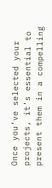Once you’ve selected your projects, it’s essential to present them in a compelling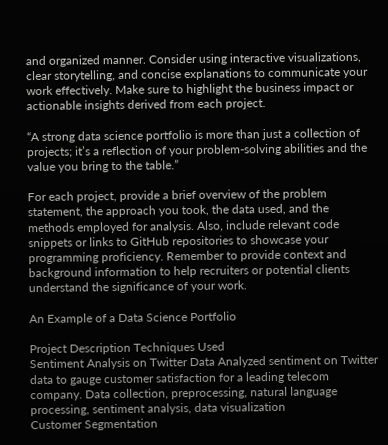and organized manner. Consider using interactive visualizations, clear storytelling, and concise explanations to communicate your work effectively. Make sure to highlight the business impact or actionable insights derived from each project.

“A strong data science portfolio is more than just a collection of projects; it’s a reflection of your problem-solving abilities and the value you bring to the table.”

For each project, provide a brief overview of the problem statement, the approach you took, the data used, and the methods employed for analysis. Also, include relevant code snippets or links to GitHub repositories to showcase your programming proficiency. Remember to provide context and background information to help recruiters or potential clients understand the significance of your work.

An Example of a Data Science Portfolio

Project Description Techniques Used
Sentiment Analysis on Twitter Data Analyzed sentiment on Twitter data to gauge customer satisfaction for a leading telecom company. Data collection, preprocessing, natural language processing, sentiment analysis, data visualization
Customer Segmentation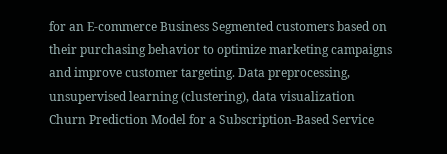for an E-commerce Business Segmented customers based on their purchasing behavior to optimize marketing campaigns and improve customer targeting. Data preprocessing, unsupervised learning (clustering), data visualization
Churn Prediction Model for a Subscription-Based Service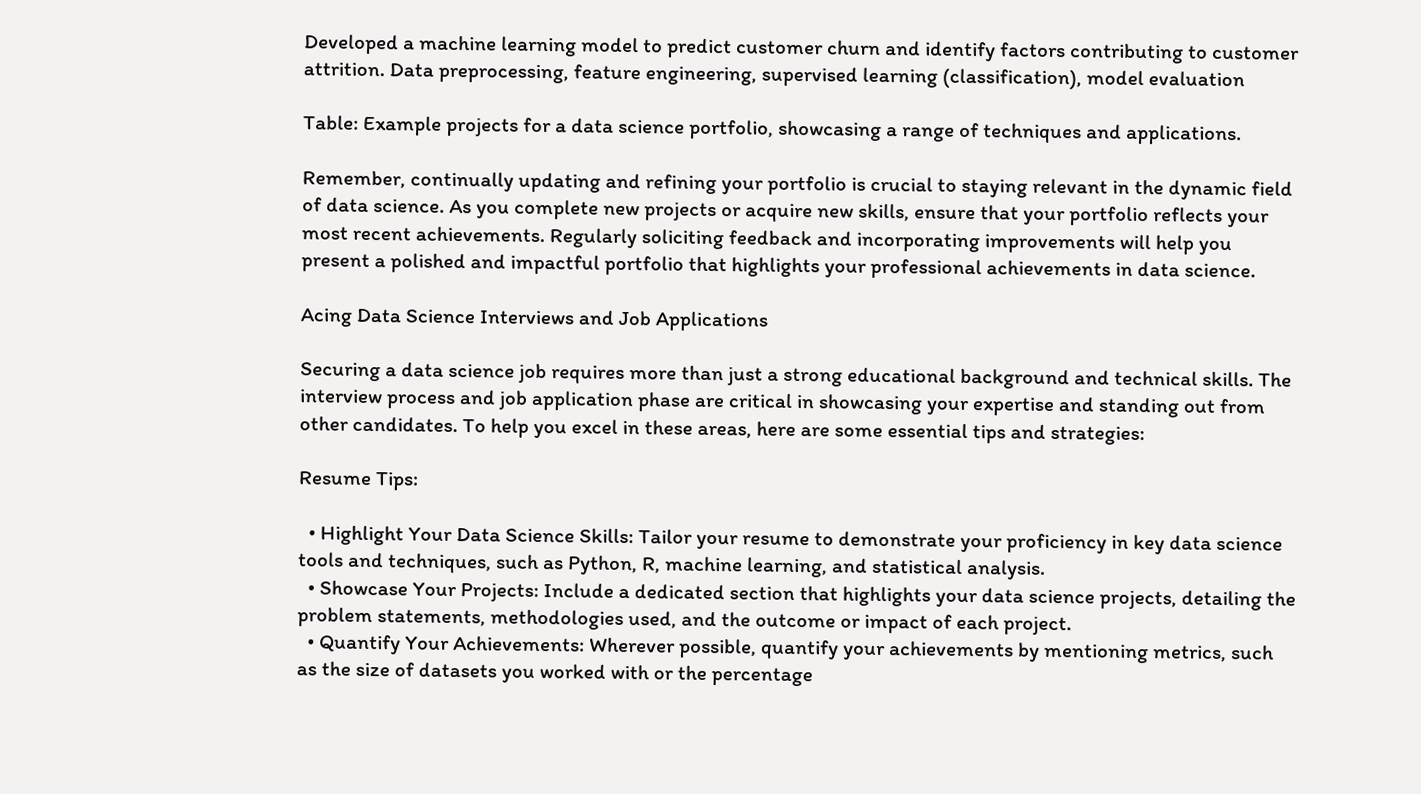Developed a machine learning model to predict customer churn and identify factors contributing to customer attrition. Data preprocessing, feature engineering, supervised learning (classification), model evaluation

Table: Example projects for a data science portfolio, showcasing a range of techniques and applications.

Remember, continually updating and refining your portfolio is crucial to staying relevant in the dynamic field of data science. As you complete new projects or acquire new skills, ensure that your portfolio reflects your most recent achievements. Regularly soliciting feedback and incorporating improvements will help you present a polished and impactful portfolio that highlights your professional achievements in data science.

Acing Data Science Interviews and Job Applications

Securing a data science job requires more than just a strong educational background and technical skills. The interview process and job application phase are critical in showcasing your expertise and standing out from other candidates. To help you excel in these areas, here are some essential tips and strategies:

Resume Tips:

  • Highlight Your Data Science Skills: Tailor your resume to demonstrate your proficiency in key data science tools and techniques, such as Python, R, machine learning, and statistical analysis.
  • Showcase Your Projects: Include a dedicated section that highlights your data science projects, detailing the problem statements, methodologies used, and the outcome or impact of each project.
  • Quantify Your Achievements: Wherever possible, quantify your achievements by mentioning metrics, such as the size of datasets you worked with or the percentage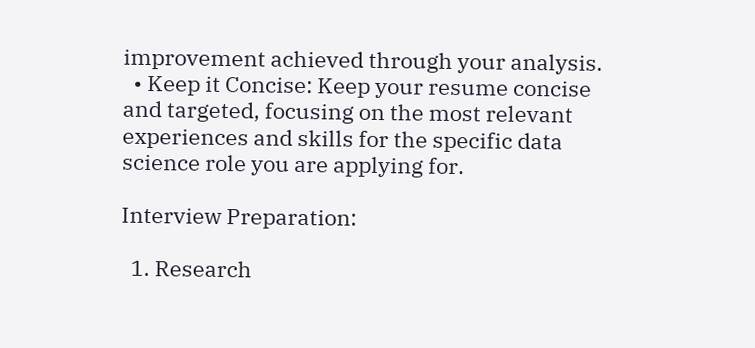improvement achieved through your analysis.
  • Keep it Concise: Keep your resume concise and targeted, focusing on the most relevant experiences and skills for the specific data science role you are applying for.

Interview Preparation:

  1. Research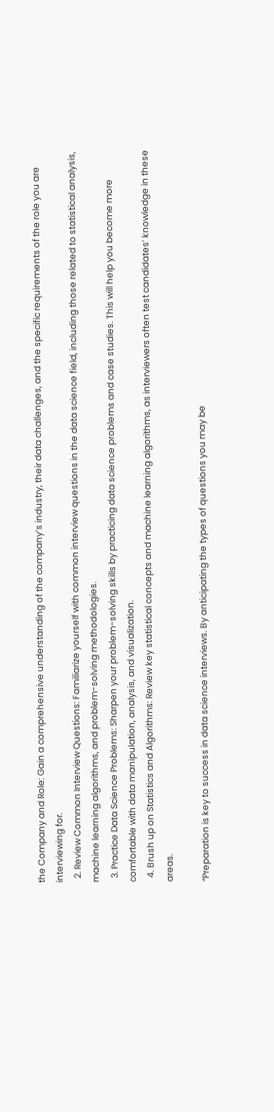the Company and Role: Gain a comprehensive understanding of the company’s industry, their data challenges, and the specific requirements of the role you are interviewing for.
  2. Review Common Interview Questions: Familiarize yourself with common interview questions in the data science field, including those related to statistical analysis, machine learning algorithms, and problem-solving methodologies.
  3. Practice Data Science Problems: Sharpen your problem-solving skills by practicing data science problems and case studies. This will help you become more comfortable with data manipulation, analysis, and visualization.
  4. Brush up on Statistics and Algorithms: Review key statistical concepts and machine learning algorithms, as interviewers often test candidates’ knowledge in these areas.

“Preparation is key to success in data science interviews. By anticipating the types of questions you may be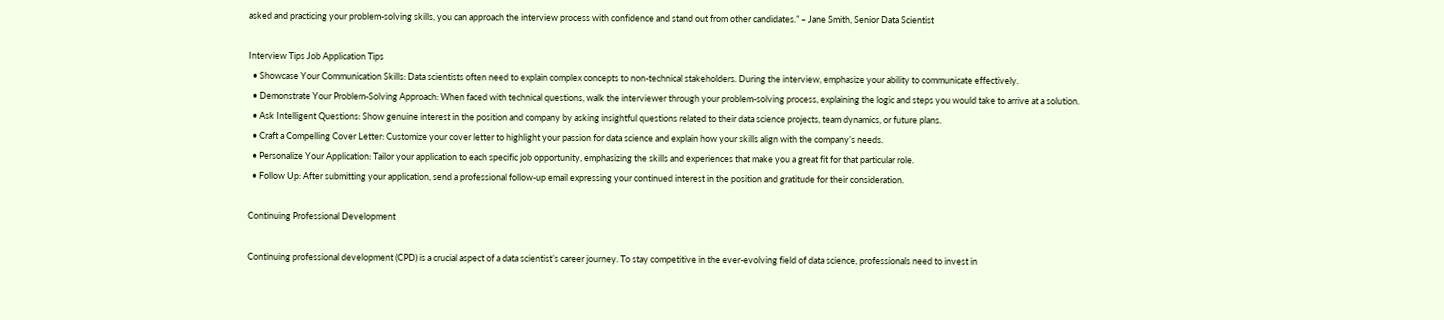asked and practicing your problem-solving skills, you can approach the interview process with confidence and stand out from other candidates.” – Jane Smith, Senior Data Scientist

Interview Tips Job Application Tips
  • Showcase Your Communication Skills: Data scientists often need to explain complex concepts to non-technical stakeholders. During the interview, emphasize your ability to communicate effectively.
  • Demonstrate Your Problem-Solving Approach: When faced with technical questions, walk the interviewer through your problem-solving process, explaining the logic and steps you would take to arrive at a solution.
  • Ask Intelligent Questions: Show genuine interest in the position and company by asking insightful questions related to their data science projects, team dynamics, or future plans.
  • Craft a Compelling Cover Letter: Customize your cover letter to highlight your passion for data science and explain how your skills align with the company’s needs.
  • Personalize Your Application: Tailor your application to each specific job opportunity, emphasizing the skills and experiences that make you a great fit for that particular role.
  • Follow Up: After submitting your application, send a professional follow-up email expressing your continued interest in the position and gratitude for their consideration.

Continuing Professional Development

Continuing professional development (CPD) is a crucial aspect of a data scientist’s career journey. To stay competitive in the ever-evolving field of data science, professionals need to invest in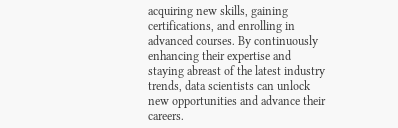acquiring new skills, gaining certifications, and enrolling in advanced courses. By continuously enhancing their expertise and staying abreast of the latest industry trends, data scientists can unlock new opportunities and advance their careers.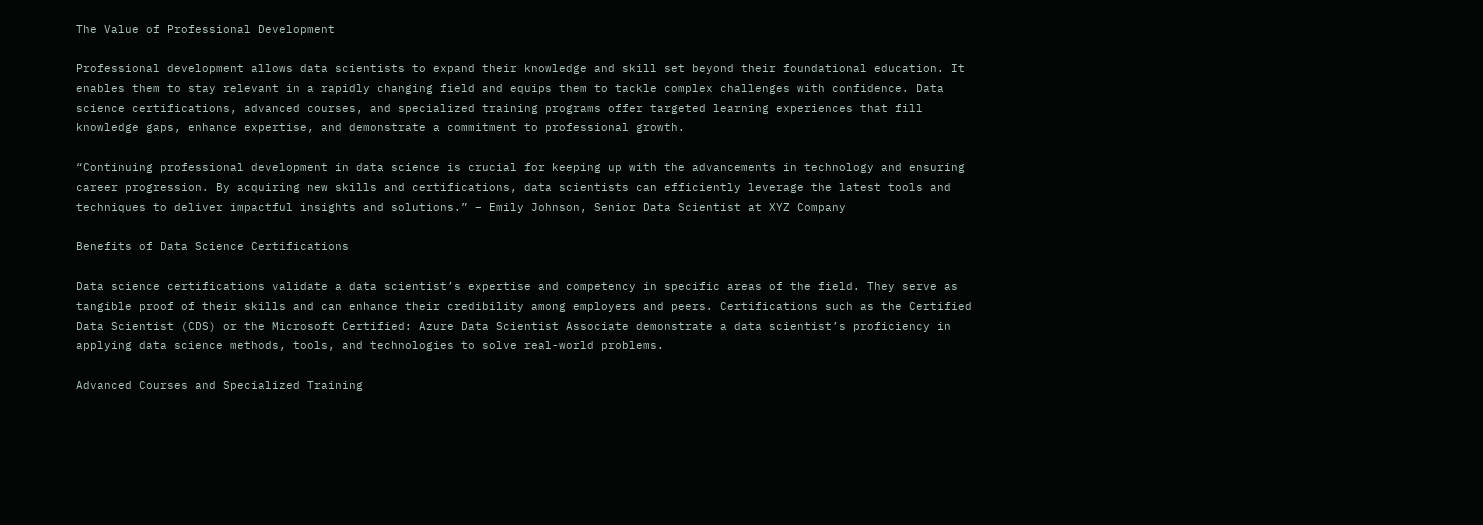The Value of Professional Development

Professional development allows data scientists to expand their knowledge and skill set beyond their foundational education. It enables them to stay relevant in a rapidly changing field and equips them to tackle complex challenges with confidence. Data science certifications, advanced courses, and specialized training programs offer targeted learning experiences that fill knowledge gaps, enhance expertise, and demonstrate a commitment to professional growth.

“Continuing professional development in data science is crucial for keeping up with the advancements in technology and ensuring career progression. By acquiring new skills and certifications, data scientists can efficiently leverage the latest tools and techniques to deliver impactful insights and solutions.” – Emily Johnson, Senior Data Scientist at XYZ Company

Benefits of Data Science Certifications

Data science certifications validate a data scientist’s expertise and competency in specific areas of the field. They serve as tangible proof of their skills and can enhance their credibility among employers and peers. Certifications such as the Certified Data Scientist (CDS) or the Microsoft Certified: Azure Data Scientist Associate demonstrate a data scientist’s proficiency in applying data science methods, tools, and technologies to solve real-world problems.

Advanced Courses and Specialized Training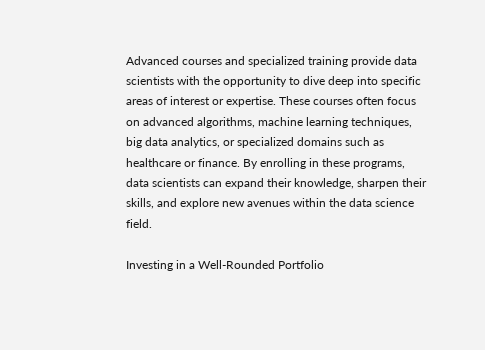Advanced courses and specialized training provide data scientists with the opportunity to dive deep into specific areas of interest or expertise. These courses often focus on advanced algorithms, machine learning techniques, big data analytics, or specialized domains such as healthcare or finance. By enrolling in these programs, data scientists can expand their knowledge, sharpen their skills, and explore new avenues within the data science field.

Investing in a Well-Rounded Portfolio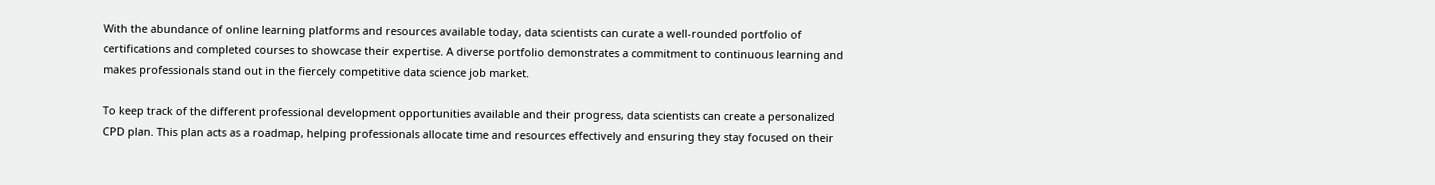With the abundance of online learning platforms and resources available today, data scientists can curate a well-rounded portfolio of certifications and completed courses to showcase their expertise. A diverse portfolio demonstrates a commitment to continuous learning and makes professionals stand out in the fiercely competitive data science job market.

To keep track of the different professional development opportunities available and their progress, data scientists can create a personalized CPD plan. This plan acts as a roadmap, helping professionals allocate time and resources effectively and ensuring they stay focused on their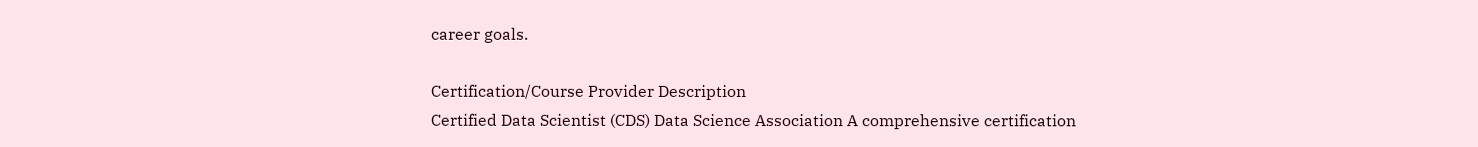career goals.

Certification/Course Provider Description
Certified Data Scientist (CDS) Data Science Association A comprehensive certification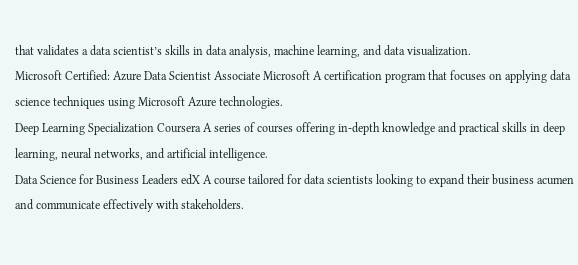that validates a data scientist’s skills in data analysis, machine learning, and data visualization.
Microsoft Certified: Azure Data Scientist Associate Microsoft A certification program that focuses on applying data science techniques using Microsoft Azure technologies.
Deep Learning Specialization Coursera A series of courses offering in-depth knowledge and practical skills in deep learning, neural networks, and artificial intelligence.
Data Science for Business Leaders edX A course tailored for data scientists looking to expand their business acumen and communicate effectively with stakeholders.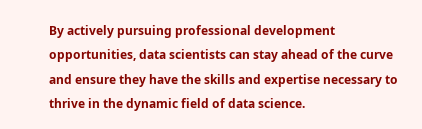By actively pursuing professional development opportunities, data scientists can stay ahead of the curve and ensure they have the skills and expertise necessary to thrive in the dynamic field of data science.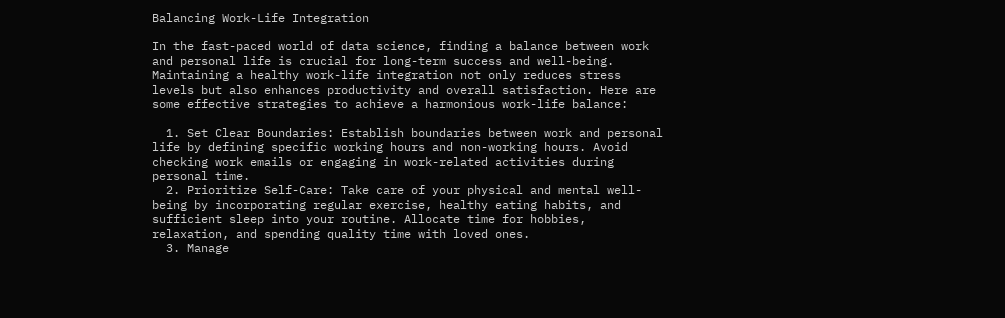Balancing Work-Life Integration

In the fast-paced world of data science, finding a balance between work and personal life is crucial for long-term success and well-being. Maintaining a healthy work-life integration not only reduces stress levels but also enhances productivity and overall satisfaction. Here are some effective strategies to achieve a harmonious work-life balance:

  1. Set Clear Boundaries: Establish boundaries between work and personal life by defining specific working hours and non-working hours. Avoid checking work emails or engaging in work-related activities during personal time.
  2. Prioritize Self-Care: Take care of your physical and mental well-being by incorporating regular exercise, healthy eating habits, and sufficient sleep into your routine. Allocate time for hobbies, relaxation, and spending quality time with loved ones.
  3. Manage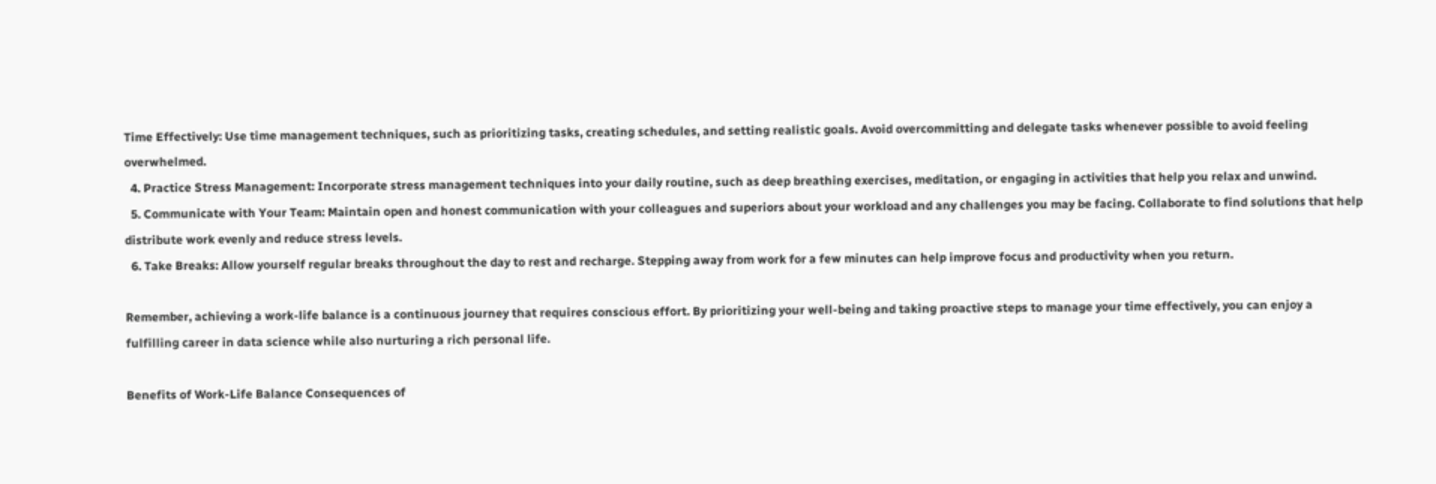Time Effectively: Use time management techniques, such as prioritizing tasks, creating schedules, and setting realistic goals. Avoid overcommitting and delegate tasks whenever possible to avoid feeling overwhelmed.
  4. Practice Stress Management: Incorporate stress management techniques into your daily routine, such as deep breathing exercises, meditation, or engaging in activities that help you relax and unwind.
  5. Communicate with Your Team: Maintain open and honest communication with your colleagues and superiors about your workload and any challenges you may be facing. Collaborate to find solutions that help distribute work evenly and reduce stress levels.
  6. Take Breaks: Allow yourself regular breaks throughout the day to rest and recharge. Stepping away from work for a few minutes can help improve focus and productivity when you return.

Remember, achieving a work-life balance is a continuous journey that requires conscious effort. By prioritizing your well-being and taking proactive steps to manage your time effectively, you can enjoy a fulfilling career in data science while also nurturing a rich personal life.

Benefits of Work-Life Balance Consequences of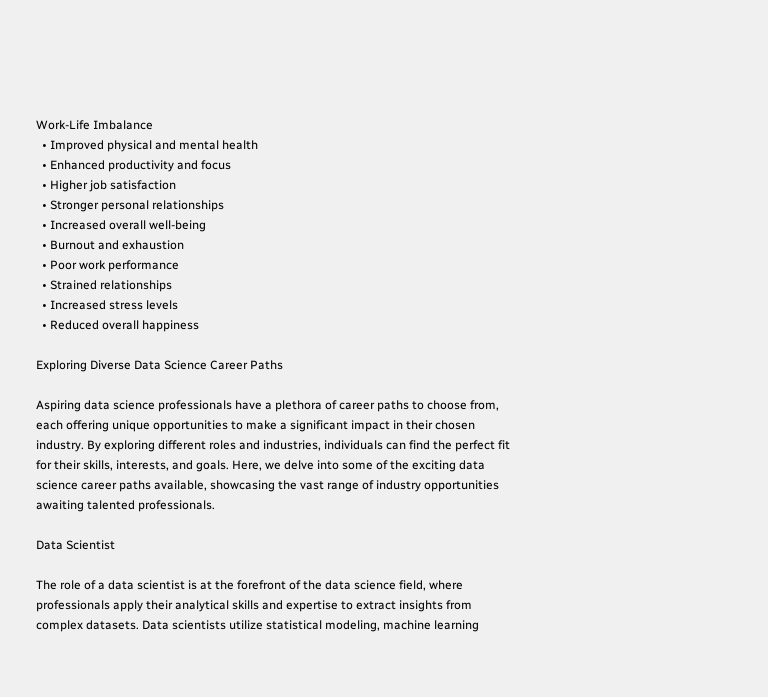Work-Life Imbalance
  • Improved physical and mental health
  • Enhanced productivity and focus
  • Higher job satisfaction
  • Stronger personal relationships
  • Increased overall well-being
  • Burnout and exhaustion
  • Poor work performance
  • Strained relationships
  • Increased stress levels
  • Reduced overall happiness

Exploring Diverse Data Science Career Paths

Aspiring data science professionals have a plethora of career paths to choose from, each offering unique opportunities to make a significant impact in their chosen industry. By exploring different roles and industries, individuals can find the perfect fit for their skills, interests, and goals. Here, we delve into some of the exciting data science career paths available, showcasing the vast range of industry opportunities awaiting talented professionals.

Data Scientist

The role of a data scientist is at the forefront of the data science field, where professionals apply their analytical skills and expertise to extract insights from complex datasets. Data scientists utilize statistical modeling, machine learning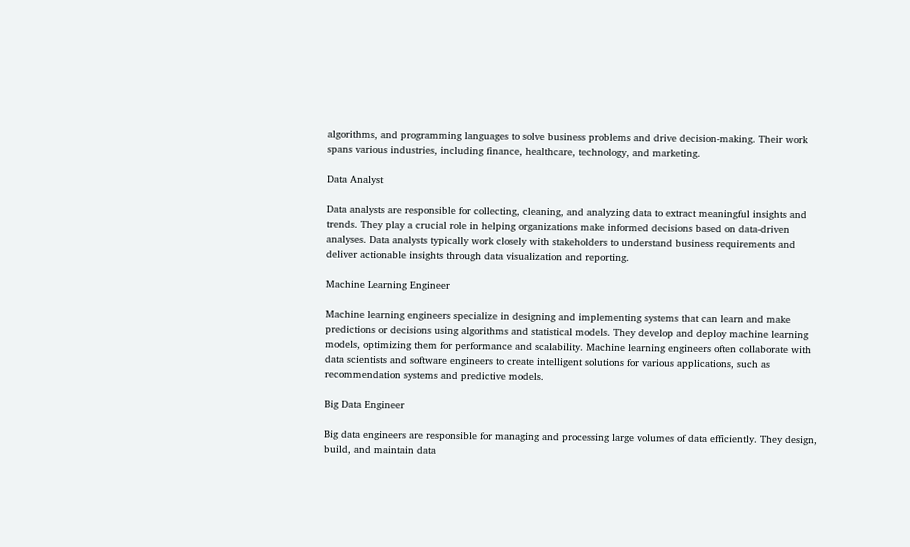algorithms, and programming languages to solve business problems and drive decision-making. Their work spans various industries, including finance, healthcare, technology, and marketing.

Data Analyst

Data analysts are responsible for collecting, cleaning, and analyzing data to extract meaningful insights and trends. They play a crucial role in helping organizations make informed decisions based on data-driven analyses. Data analysts typically work closely with stakeholders to understand business requirements and deliver actionable insights through data visualization and reporting.

Machine Learning Engineer

Machine learning engineers specialize in designing and implementing systems that can learn and make predictions or decisions using algorithms and statistical models. They develop and deploy machine learning models, optimizing them for performance and scalability. Machine learning engineers often collaborate with data scientists and software engineers to create intelligent solutions for various applications, such as recommendation systems and predictive models.

Big Data Engineer

Big data engineers are responsible for managing and processing large volumes of data efficiently. They design, build, and maintain data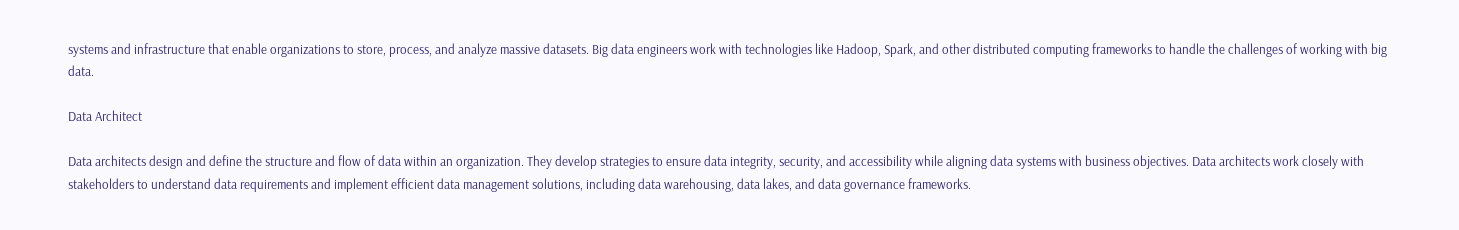systems and infrastructure that enable organizations to store, process, and analyze massive datasets. Big data engineers work with technologies like Hadoop, Spark, and other distributed computing frameworks to handle the challenges of working with big data.

Data Architect

Data architects design and define the structure and flow of data within an organization. They develop strategies to ensure data integrity, security, and accessibility while aligning data systems with business objectives. Data architects work closely with stakeholders to understand data requirements and implement efficient data management solutions, including data warehousing, data lakes, and data governance frameworks.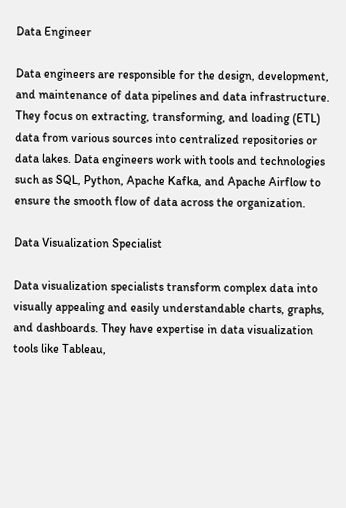Data Engineer

Data engineers are responsible for the design, development, and maintenance of data pipelines and data infrastructure. They focus on extracting, transforming, and loading (ETL) data from various sources into centralized repositories or data lakes. Data engineers work with tools and technologies such as SQL, Python, Apache Kafka, and Apache Airflow to ensure the smooth flow of data across the organization.

Data Visualization Specialist

Data visualization specialists transform complex data into visually appealing and easily understandable charts, graphs, and dashboards. They have expertise in data visualization tools like Tableau,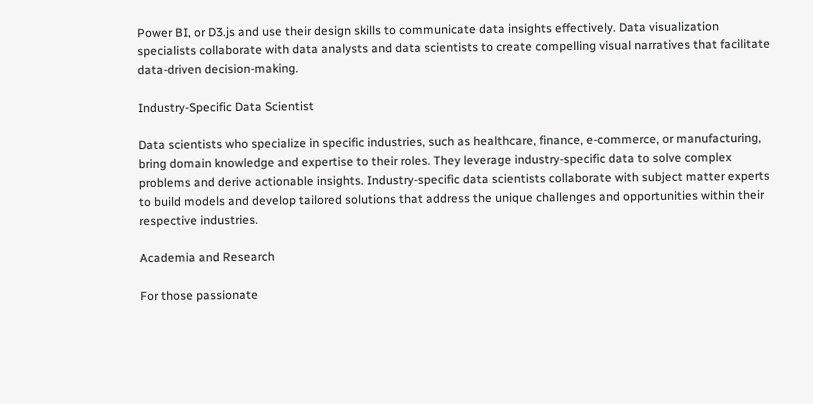Power BI, or D3.js and use their design skills to communicate data insights effectively. Data visualization specialists collaborate with data analysts and data scientists to create compelling visual narratives that facilitate data-driven decision-making.

Industry-Specific Data Scientist

Data scientists who specialize in specific industries, such as healthcare, finance, e-commerce, or manufacturing, bring domain knowledge and expertise to their roles. They leverage industry-specific data to solve complex problems and derive actionable insights. Industry-specific data scientists collaborate with subject matter experts to build models and develop tailored solutions that address the unique challenges and opportunities within their respective industries.

Academia and Research

For those passionate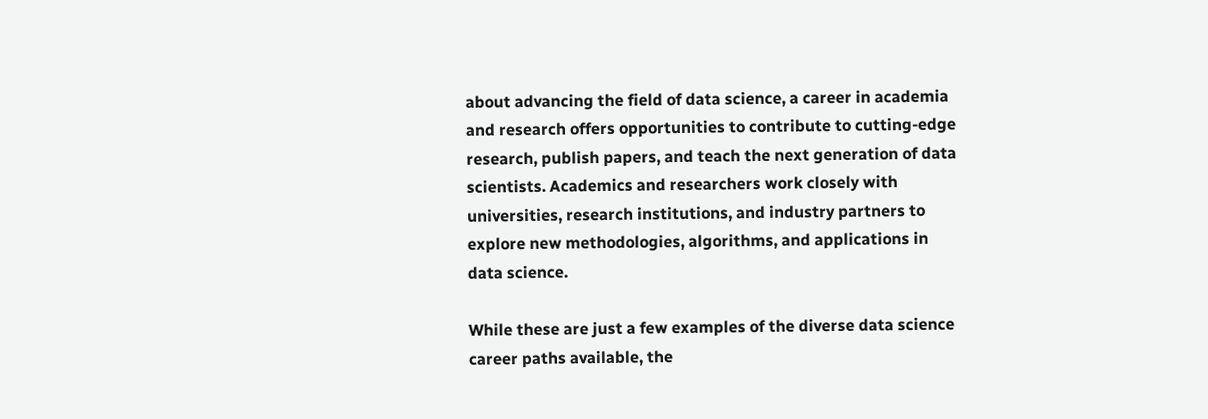about advancing the field of data science, a career in academia and research offers opportunities to contribute to cutting-edge research, publish papers, and teach the next generation of data scientists. Academics and researchers work closely with universities, research institutions, and industry partners to explore new methodologies, algorithms, and applications in data science.

While these are just a few examples of the diverse data science career paths available, the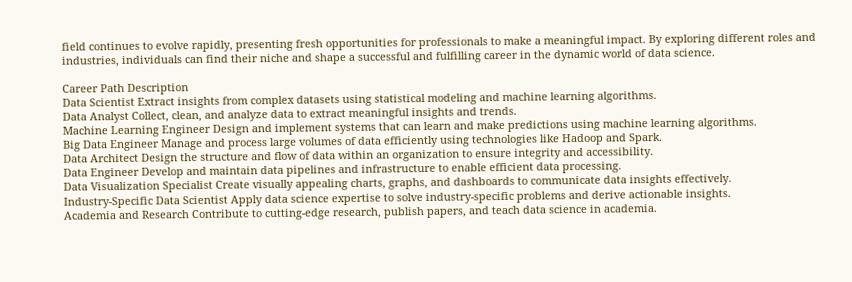field continues to evolve rapidly, presenting fresh opportunities for professionals to make a meaningful impact. By exploring different roles and industries, individuals can find their niche and shape a successful and fulfilling career in the dynamic world of data science.

Career Path Description
Data Scientist Extract insights from complex datasets using statistical modeling and machine learning algorithms.
Data Analyst Collect, clean, and analyze data to extract meaningful insights and trends.
Machine Learning Engineer Design and implement systems that can learn and make predictions using machine learning algorithms.
Big Data Engineer Manage and process large volumes of data efficiently using technologies like Hadoop and Spark.
Data Architect Design the structure and flow of data within an organization to ensure integrity and accessibility.
Data Engineer Develop and maintain data pipelines and infrastructure to enable efficient data processing.
Data Visualization Specialist Create visually appealing charts, graphs, and dashboards to communicate data insights effectively.
Industry-Specific Data Scientist Apply data science expertise to solve industry-specific problems and derive actionable insights.
Academia and Research Contribute to cutting-edge research, publish papers, and teach data science in academia.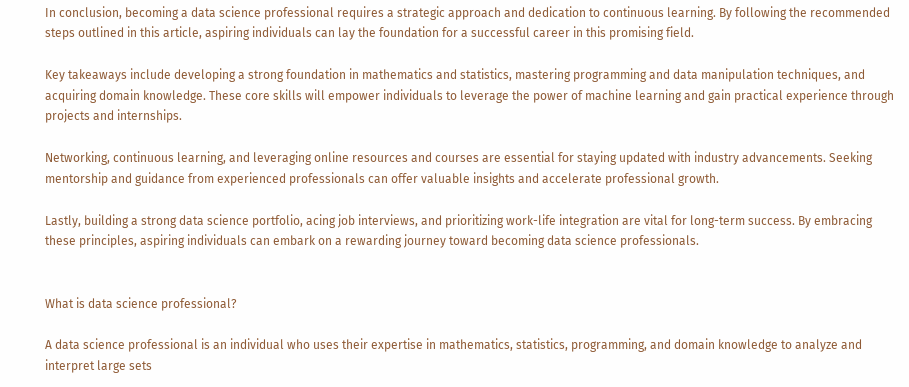In conclusion, becoming a data science professional requires a strategic approach and dedication to continuous learning. By following the recommended steps outlined in this article, aspiring individuals can lay the foundation for a successful career in this promising field.

Key takeaways include developing a strong foundation in mathematics and statistics, mastering programming and data manipulation techniques, and acquiring domain knowledge. These core skills will empower individuals to leverage the power of machine learning and gain practical experience through projects and internships.

Networking, continuous learning, and leveraging online resources and courses are essential for staying updated with industry advancements. Seeking mentorship and guidance from experienced professionals can offer valuable insights and accelerate professional growth.

Lastly, building a strong data science portfolio, acing job interviews, and prioritizing work-life integration are vital for long-term success. By embracing these principles, aspiring individuals can embark on a rewarding journey toward becoming data science professionals.


What is data science professional?

A data science professional is an individual who uses their expertise in mathematics, statistics, programming, and domain knowledge to analyze and interpret large sets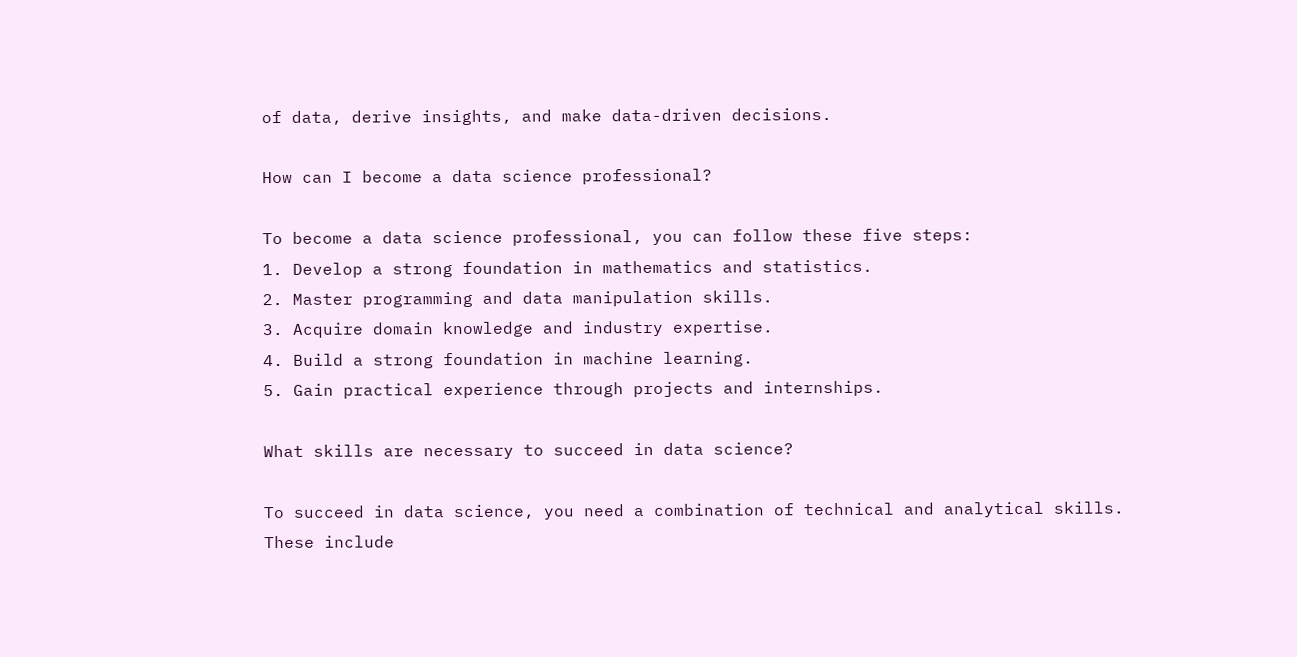of data, derive insights, and make data-driven decisions.

How can I become a data science professional?

To become a data science professional, you can follow these five steps:
1. Develop a strong foundation in mathematics and statistics.
2. Master programming and data manipulation skills.
3. Acquire domain knowledge and industry expertise.
4. Build a strong foundation in machine learning.
5. Gain practical experience through projects and internships.

What skills are necessary to succeed in data science?

To succeed in data science, you need a combination of technical and analytical skills. These include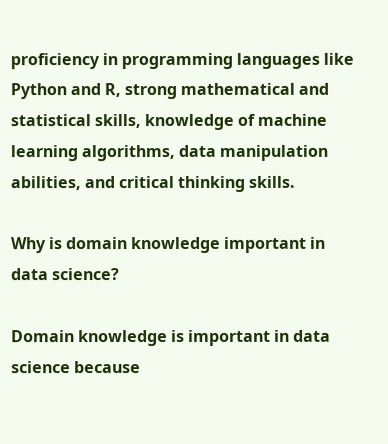proficiency in programming languages like Python and R, strong mathematical and statistical skills, knowledge of machine learning algorithms, data manipulation abilities, and critical thinking skills.

Why is domain knowledge important in data science?

Domain knowledge is important in data science because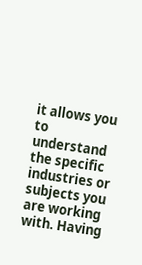it allows you to understand the specific industries or subjects you are working with. Having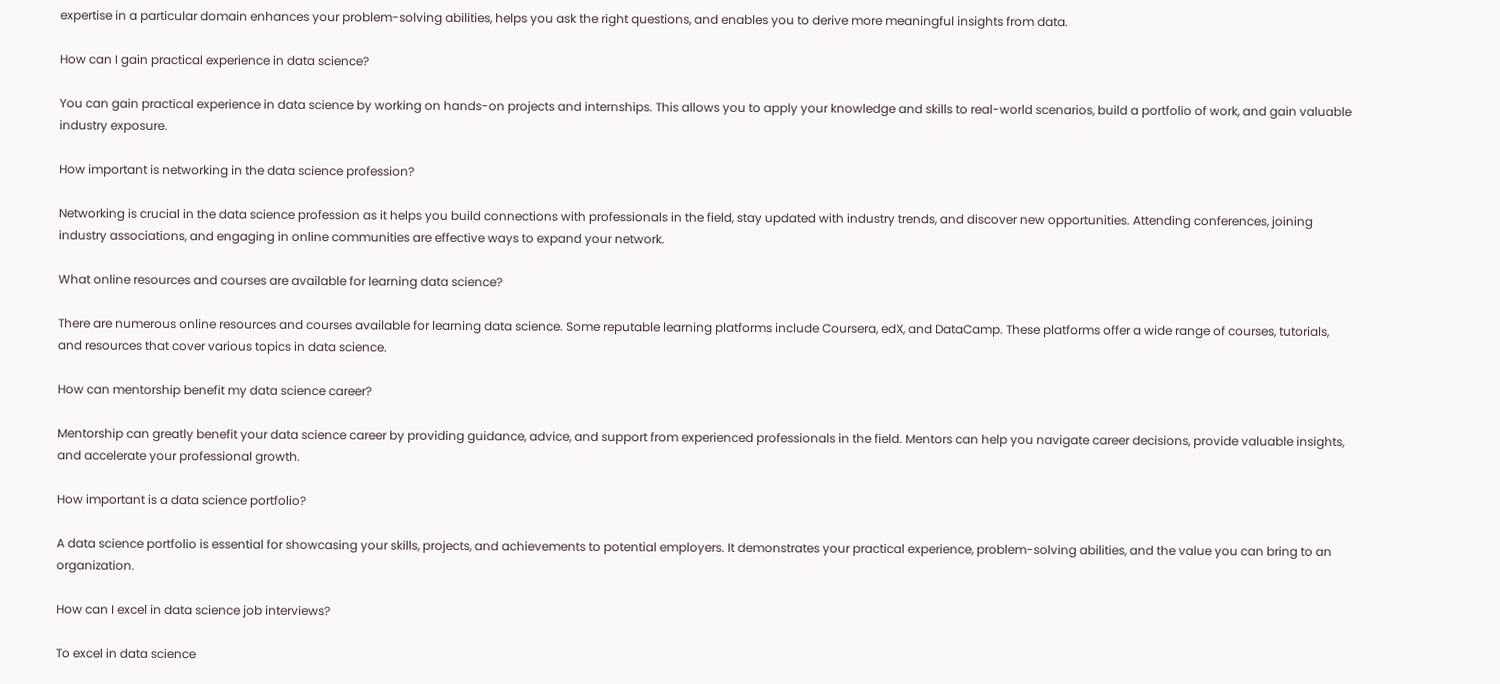expertise in a particular domain enhances your problem-solving abilities, helps you ask the right questions, and enables you to derive more meaningful insights from data.

How can I gain practical experience in data science?

You can gain practical experience in data science by working on hands-on projects and internships. This allows you to apply your knowledge and skills to real-world scenarios, build a portfolio of work, and gain valuable industry exposure.

How important is networking in the data science profession?

Networking is crucial in the data science profession as it helps you build connections with professionals in the field, stay updated with industry trends, and discover new opportunities. Attending conferences, joining industry associations, and engaging in online communities are effective ways to expand your network.

What online resources and courses are available for learning data science?

There are numerous online resources and courses available for learning data science. Some reputable learning platforms include Coursera, edX, and DataCamp. These platforms offer a wide range of courses, tutorials, and resources that cover various topics in data science.

How can mentorship benefit my data science career?

Mentorship can greatly benefit your data science career by providing guidance, advice, and support from experienced professionals in the field. Mentors can help you navigate career decisions, provide valuable insights, and accelerate your professional growth.

How important is a data science portfolio?

A data science portfolio is essential for showcasing your skills, projects, and achievements to potential employers. It demonstrates your practical experience, problem-solving abilities, and the value you can bring to an organization.

How can I excel in data science job interviews?

To excel in data science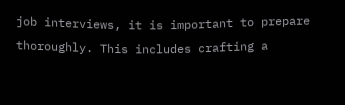job interviews, it is important to prepare thoroughly. This includes crafting a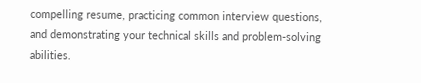compelling resume, practicing common interview questions, and demonstrating your technical skills and problem-solving abilities.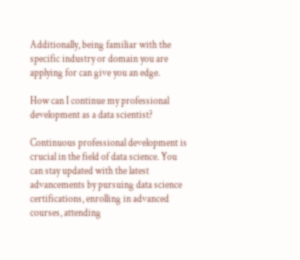Additionally, being familiar with the specific industry or domain you are applying for can give you an edge.

How can I continue my professional development as a data scientist?

Continuous professional development is crucial in the field of data science. You can stay updated with the latest advancements by pursuing data science certifications, enrolling in advanced courses, attending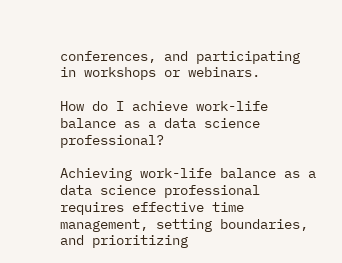conferences, and participating in workshops or webinars.

How do I achieve work-life balance as a data science professional?

Achieving work-life balance as a data science professional requires effective time management, setting boundaries, and prioritizing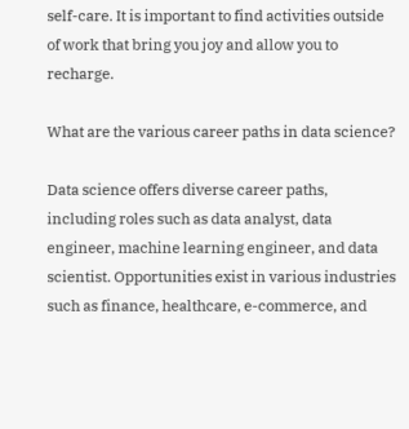self-care. It is important to find activities outside of work that bring you joy and allow you to recharge.

What are the various career paths in data science?

Data science offers diverse career paths, including roles such as data analyst, data engineer, machine learning engineer, and data scientist. Opportunities exist in various industries such as finance, healthcare, e-commerce, and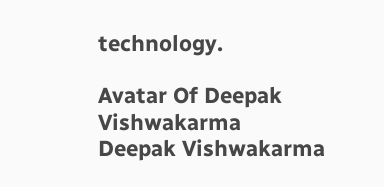technology.

Avatar Of Deepak Vishwakarma
Deepak Vishwakarma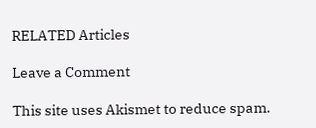RELATED Articles

Leave a Comment

This site uses Akismet to reduce spam.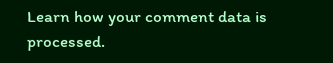Learn how your comment data is processed.